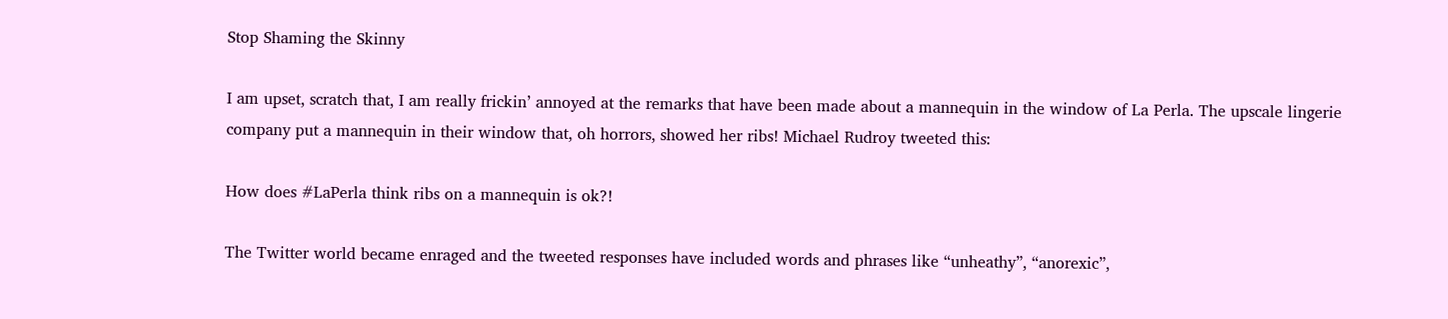Stop Shaming the Skinny

I am upset, scratch that, I am really frickin’ annoyed at the remarks that have been made about a mannequin in the window of La Perla. The upscale lingerie company put a mannequin in their window that, oh horrors, showed her ribs! Michael Rudroy tweeted this:

How does #LaPerla think ribs on a mannequin is ok?!

The Twitter world became enraged and the tweeted responses have included words and phrases like “unheathy”, “anorexic”,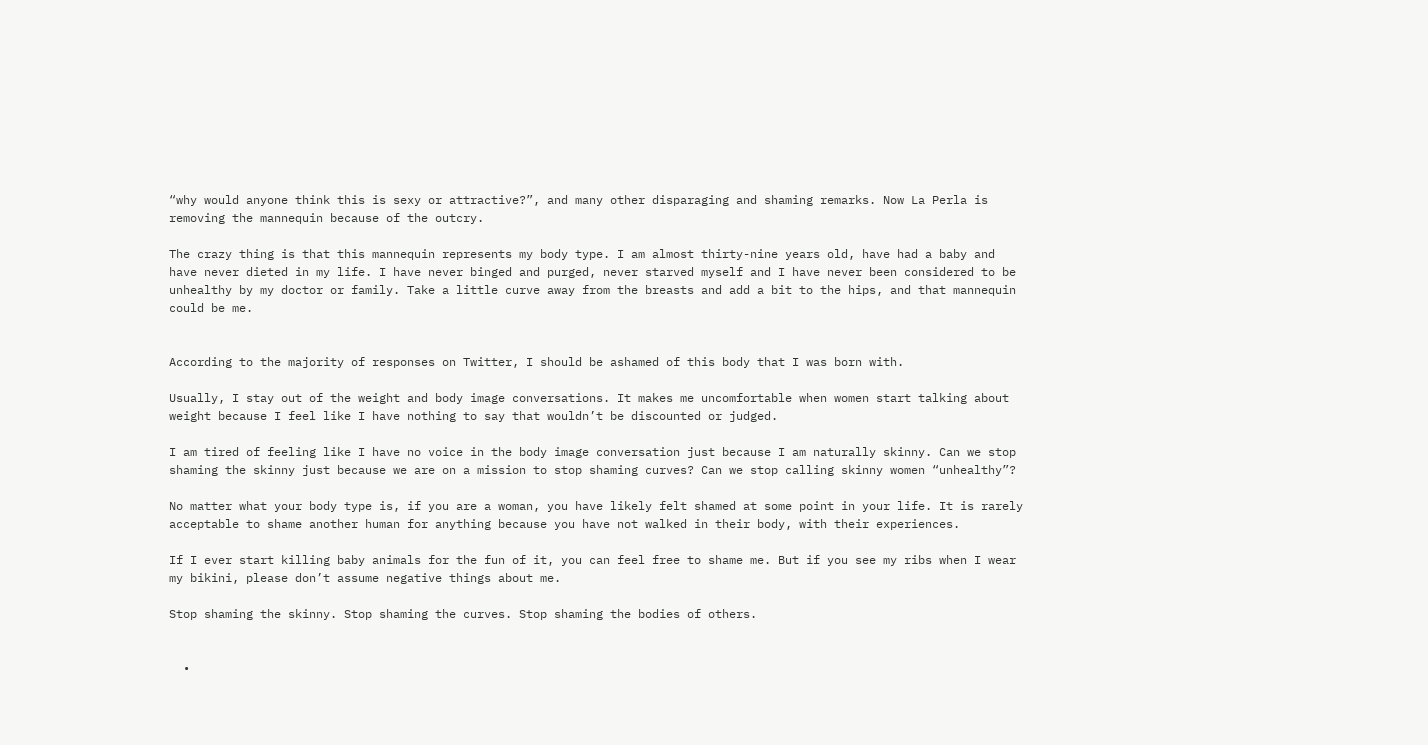“why would anyone think this is sexy or attractive?”, and many other disparaging and shaming remarks. Now La Perla is removing the mannequin because of the outcry.

The crazy thing is that this mannequin represents my body type. I am almost thirty-nine years old, have had a baby and have never dieted in my life. I have never binged and purged, never starved myself and I have never been considered to be unhealthy by my doctor or family. Take a little curve away from the breasts and add a bit to the hips, and that mannequin could be me.


According to the majority of responses on Twitter, I should be ashamed of this body that I was born with.

Usually, I stay out of the weight and body image conversations. It makes me uncomfortable when women start talking about weight because I feel like I have nothing to say that wouldn’t be discounted or judged.

I am tired of feeling like I have no voice in the body image conversation just because I am naturally skinny. Can we stop shaming the skinny just because we are on a mission to stop shaming curves? Can we stop calling skinny women “unhealthy”?

No matter what your body type is, if you are a woman, you have likely felt shamed at some point in your life. It is rarely acceptable to shame another human for anything because you have not walked in their body, with their experiences.

If I ever start killing baby animals for the fun of it, you can feel free to shame me. But if you see my ribs when I wear my bikini, please don’t assume negative things about me.

Stop shaming the skinny. Stop shaming the curves. Stop shaming the bodies of others.


  •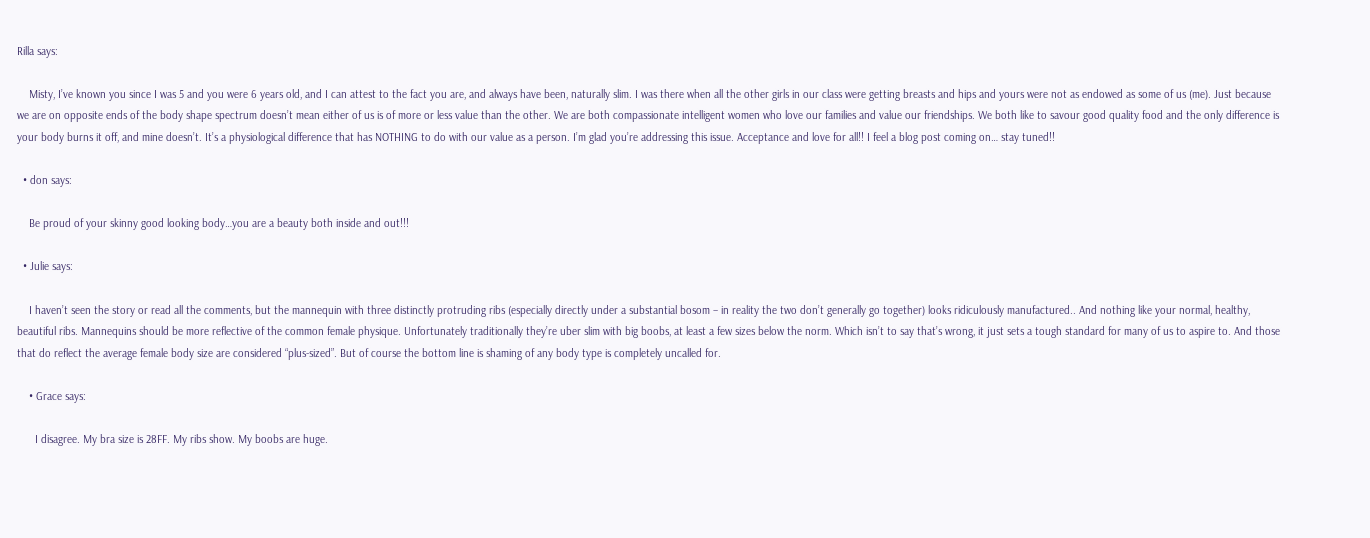Rilla says:

    Misty, I’ve known you since I was 5 and you were 6 years old, and I can attest to the fact you are, and always have been, naturally slim. I was there when all the other girls in our class were getting breasts and hips and yours were not as endowed as some of us (me). Just because we are on opposite ends of the body shape spectrum doesn’t mean either of us is of more or less value than the other. We are both compassionate intelligent women who love our families and value our friendships. We both like to savour good quality food and the only difference is your body burns it off, and mine doesn’t. It’s a physiological difference that has NOTHING to do with our value as a person. I’m glad you’re addressing this issue. Acceptance and love for all!! I feel a blog post coming on… stay tuned!!

  • don says:

    Be proud of your skinny good looking body…you are a beauty both inside and out!!!

  • Julie says:

    I haven’t seen the story or read all the comments, but the mannequin with three distinctly protruding ribs (especially directly under a substantial bosom – in reality the two don’t generally go together) looks ridiculously manufactured.. And nothing like your normal, healthy, beautiful ribs. Mannequins should be more reflective of the common female physique. Unfortunately traditionally they’re uber slim with big boobs, at least a few sizes below the norm. Which isn’t to say that’s wrong, it just sets a tough standard for many of us to aspire to. And those that do reflect the average female body size are considered “plus-sized”. But of course the bottom line is shaming of any body type is completely uncalled for.

    • Grace says:

      I disagree. My bra size is 28FF. My ribs show. My boobs are huge.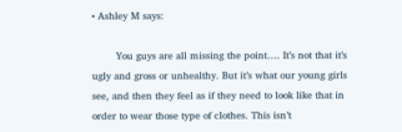• Ashley M says:

        You guys are all missing the point…. It’s not that it’s ugly and gross or unhealthy. But it’s what our young girls see, and then they feel as if they need to look like that in order to wear those type of clothes. This isn’t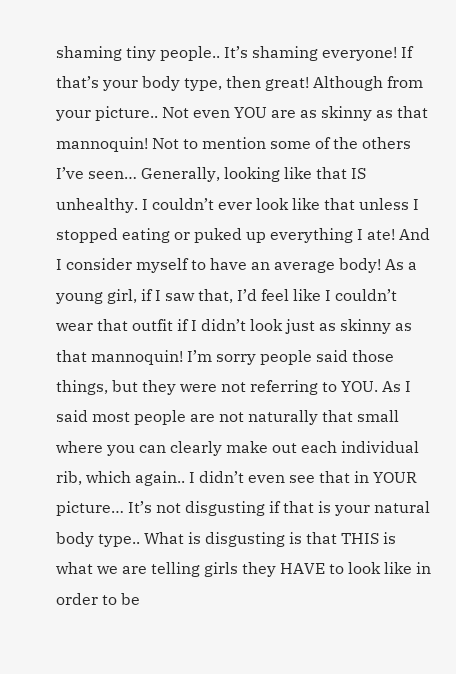shaming tiny people.. It’s shaming everyone! If that’s your body type, then great! Although from your picture.. Not even YOU are as skinny as that mannoquin! Not to mention some of the others I’ve seen… Generally, looking like that IS unhealthy. I couldn’t ever look like that unless I stopped eating or puked up everything I ate! And I consider myself to have an average body! As a young girl, if I saw that, I’d feel like I couldn’t wear that outfit if I didn’t look just as skinny as that mannoquin! I’m sorry people said those things, but they were not referring to YOU. As I said most people are not naturally that small where you can clearly make out each individual rib, which again.. I didn’t even see that in YOUR picture… It’s not disgusting if that is your natural body type.. What is disgusting is that THIS is what we are telling girls they HAVE to look like in order to be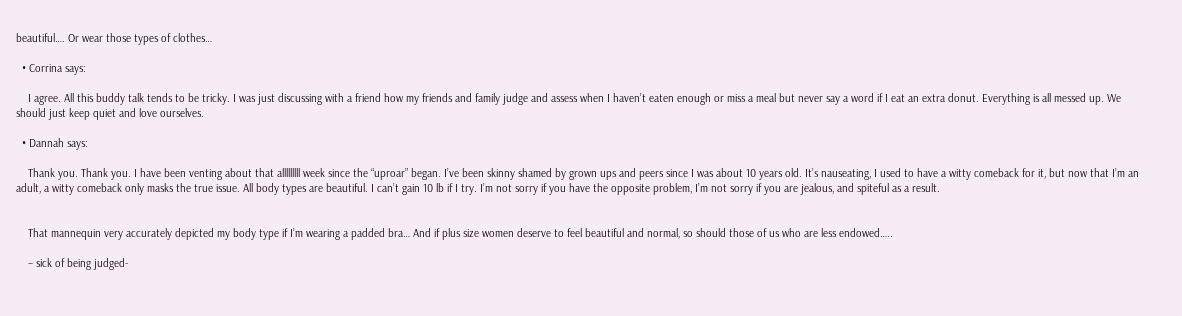beautiful…. Or wear those types of clothes…

  • Corrina says:

    I agree. All this buddy talk tends to be tricky. I was just discussing with a friend how my friends and family judge and assess when I haven’t eaten enough or miss a meal but never say a word if I eat an extra donut. Everything is all messed up. We should just keep quiet and love ourselves.

  • Dannah says:

    Thank you. Thank you. I have been venting about that alllllllll week since the “uproar” began. I’ve been skinny shamed by grown ups and peers since I was about 10 years old. It’s nauseating, I used to have a witty comeback for it, but now that I’m an adult, a witty comeback only masks the true issue. All body types are beautiful. I can’t gain 10 lb if I try. I’m not sorry if you have the opposite problem, I’m not sorry if you are jealous, and spiteful as a result.


    That mannequin very accurately depicted my body type if I’m wearing a padded bra… And if plus size women deserve to feel beautiful and normal, so should those of us who are less endowed…..

    – sick of being judged-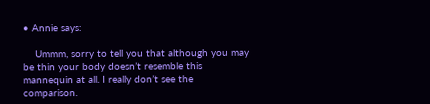• Annie says:

    Ummm, sorry to tell you that although you may be thin your body doesn’t resemble this mannequin at all. I really don’t see the comparison.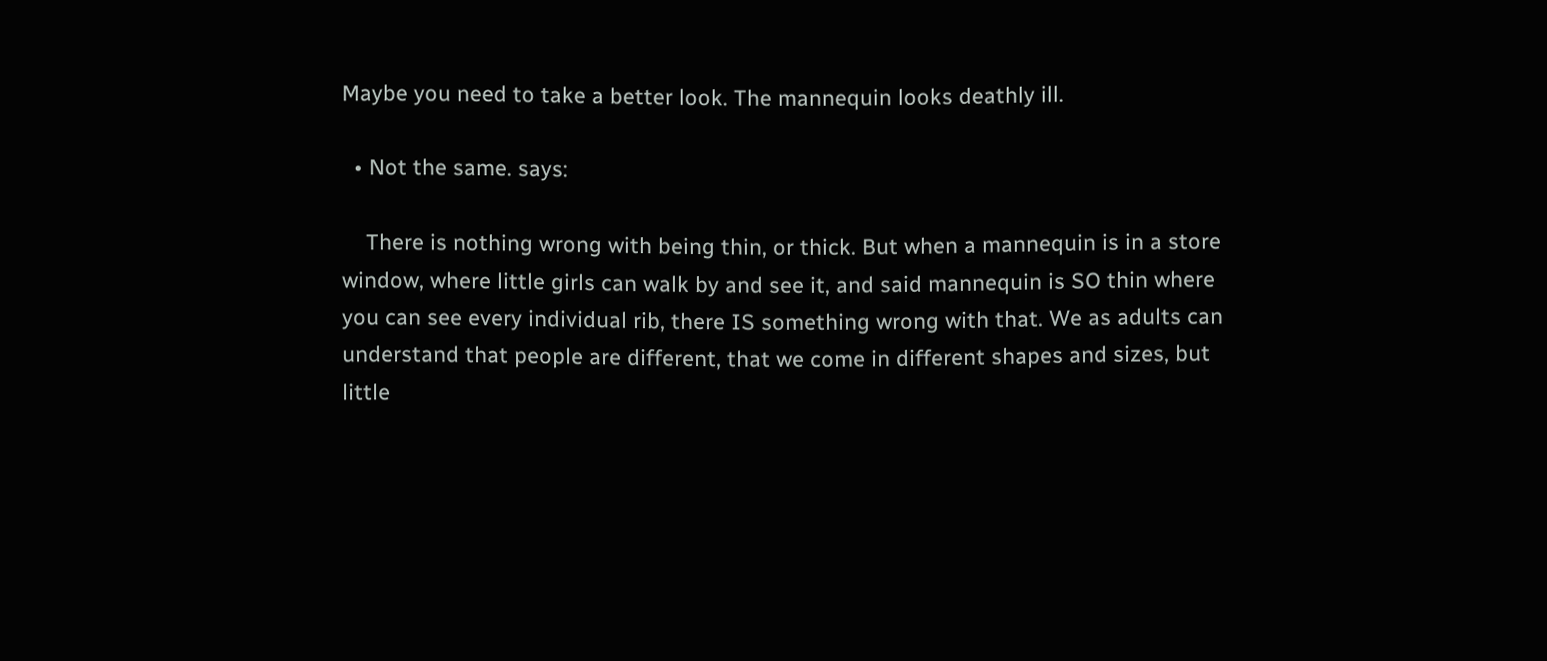Maybe you need to take a better look. The mannequin looks deathly ill.

  • Not the same. says:

    There is nothing wrong with being thin, or thick. But when a mannequin is in a store window, where little girls can walk by and see it, and said mannequin is SO thin where you can see every individual rib, there IS something wrong with that. We as adults can understand that people are different, that we come in different shapes and sizes, but little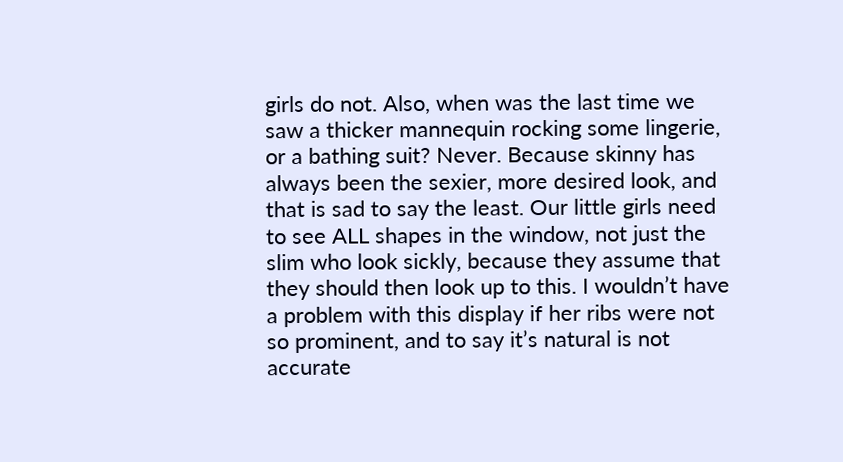girls do not. Also, when was the last time we saw a thicker mannequin rocking some lingerie, or a bathing suit? Never. Because skinny has always been the sexier, more desired look, and that is sad to say the least. Our little girls need to see ALL shapes in the window, not just the slim who look sickly, because they assume that they should then look up to this. I wouldn’t have a problem with this display if her ribs were not so prominent, and to say it’s natural is not accurate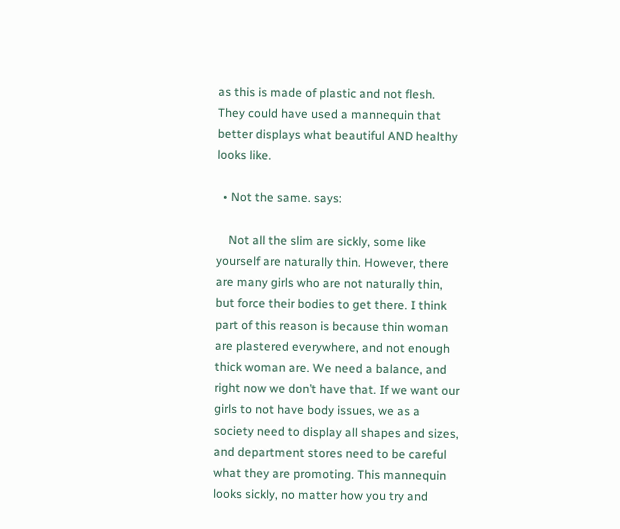as this is made of plastic and not flesh. They could have used a mannequin that better displays what beautiful AND healthy looks like.

  • Not the same. says:

    Not all the slim are sickly, some like yourself are naturally thin. However, there are many girls who are not naturally thin, but force their bodies to get there. I think part of this reason is because thin woman are plastered everywhere, and not enough thick woman are. We need a balance, and right now we don’t have that. If we want our girls to not have body issues, we as a society need to display all shapes and sizes, and department stores need to be careful what they are promoting. This mannequin looks sickly, no matter how you try and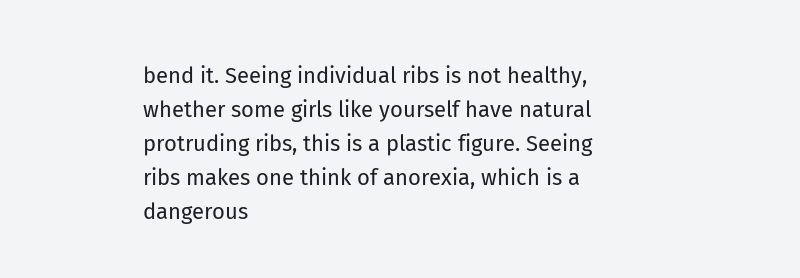bend it. Seeing individual ribs is not healthy, whether some girls like yourself have natural protruding ribs, this is a plastic figure. Seeing ribs makes one think of anorexia, which is a dangerous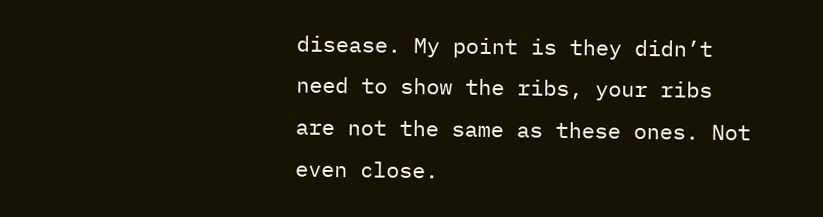disease. My point is they didn’t need to show the ribs, your ribs are not the same as these ones. Not even close.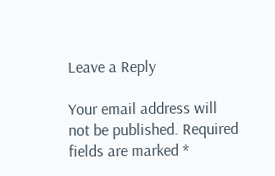Leave a Reply

Your email address will not be published. Required fields are marked *